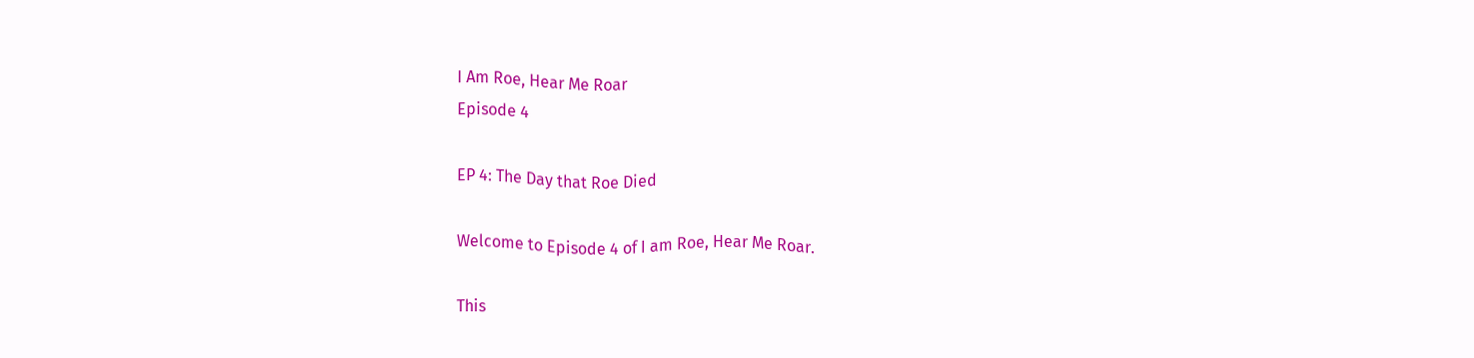I Am Roe, Hear Me Roar
Episode 4

EP 4: The Day that Roe Died

Welcome to Episode 4 of I am Roe, Hear Me Roar.

This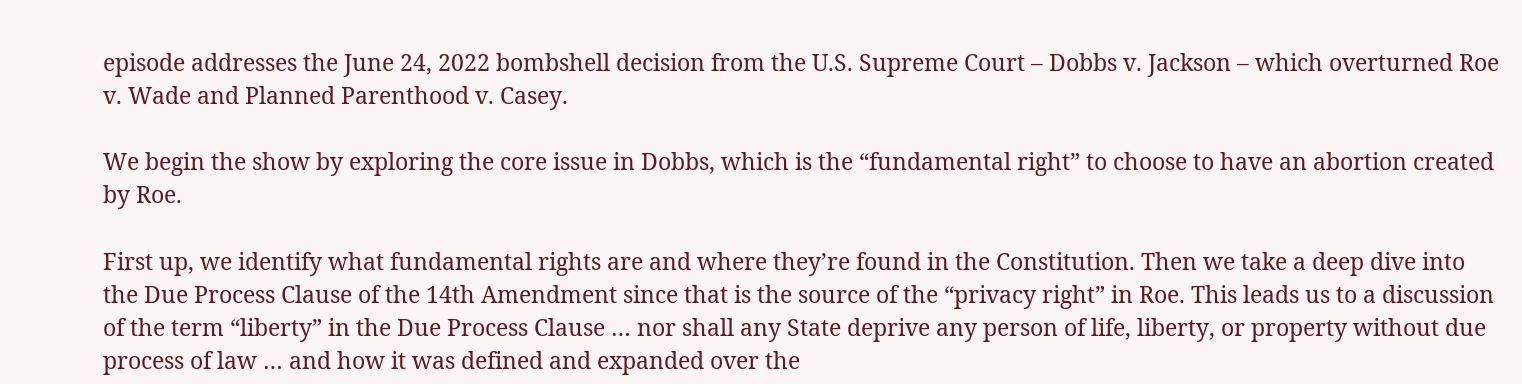episode addresses the June 24, 2022 bombshell decision from the U.S. Supreme Court – Dobbs v. Jackson – which overturned Roe v. Wade and Planned Parenthood v. Casey.

We begin the show by exploring the core issue in Dobbs, which is the “fundamental right” to choose to have an abortion created by Roe.

First up, we identify what fundamental rights are and where they’re found in the Constitution. Then we take a deep dive into the Due Process Clause of the 14th Amendment since that is the source of the “privacy right” in Roe. This leads us to a discussion of the term “liberty” in the Due Process Clause … nor shall any State deprive any person of life, liberty, or property without due process of law … and how it was defined and expanded over the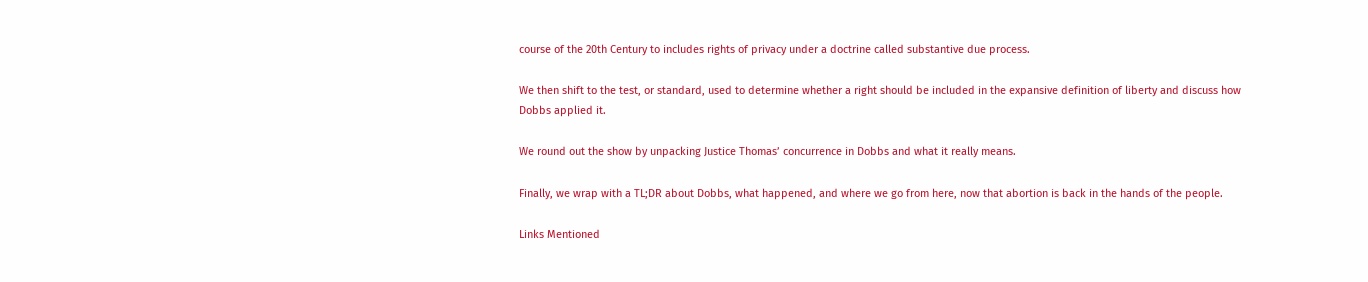course of the 20th Century to includes rights of privacy under a doctrine called substantive due process.

We then shift to the test, or standard, used to determine whether a right should be included in the expansive definition of liberty and discuss how Dobbs applied it.

We round out the show by unpacking Justice Thomas’ concurrence in Dobbs and what it really means.

Finally, we wrap with a TL;DR about Dobbs, what happened, and where we go from here, now that abortion is back in the hands of the people.

Links Mentioned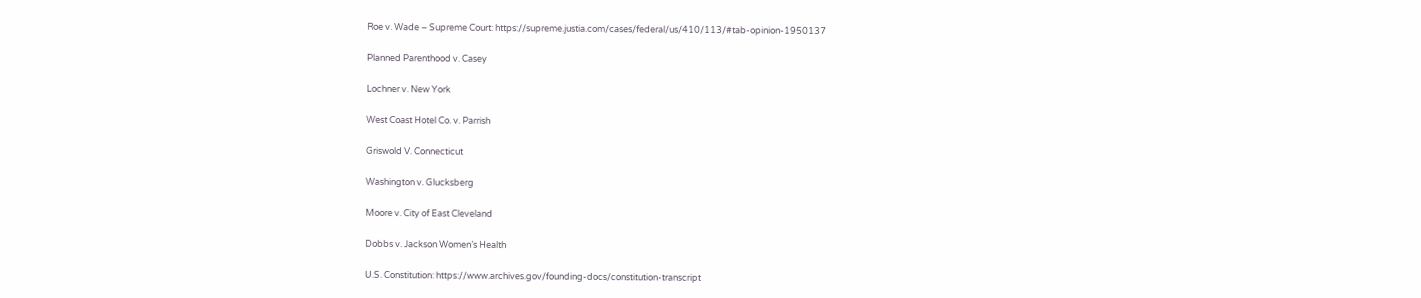Roe v. Wade – Supreme Court: https://supreme.justia.com/cases/federal/us/410/113/#tab-opinion-1950137

Planned Parenthood v. Casey

Lochner v. New York

West Coast Hotel Co. v. Parrish

Griswold V. Connecticut

Washington v. Glucksberg

Moore v. City of East Cleveland

Dobbs v. Jackson Women’s Health

U.S. Constitution: https://www.archives.gov/founding-docs/constitution-transcript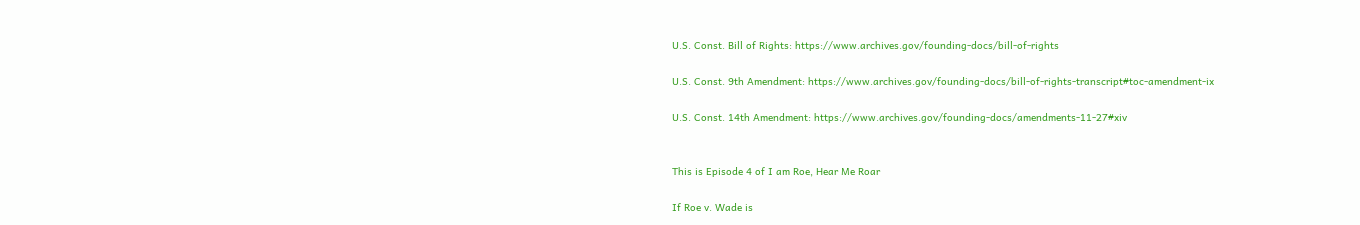U.S. Const. Bill of Rights: https://www.archives.gov/founding-docs/bill-of-rights

U.S. Const. 9th Amendment: https://www.archives.gov/founding-docs/bill-of-rights-transcript#toc-amendment-ix

U.S. Const. 14th Amendment: https://www.archives.gov/founding-docs/amendments-11-27#xiv


This is Episode 4 of I am Roe, Hear Me Roar

If Roe v. Wade is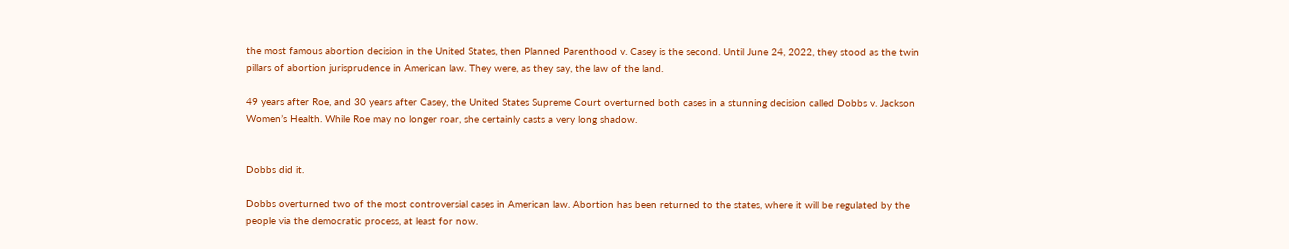the most famous abortion decision in the United States, then Planned Parenthood v. Casey is the second. Until June 24, 2022, they stood as the twin pillars of abortion jurisprudence in American law. They were, as they say, the law of the land.

49 years after Roe, and 30 years after Casey, the United States Supreme Court overturned both cases in a stunning decision called Dobbs v. Jackson Women’s Health. While Roe may no longer roar, she certainly casts a very long shadow.


Dobbs did it.

Dobbs overturned two of the most controversial cases in American law. Abortion has been returned to the states, where it will be regulated by the people via the democratic process, at least for now.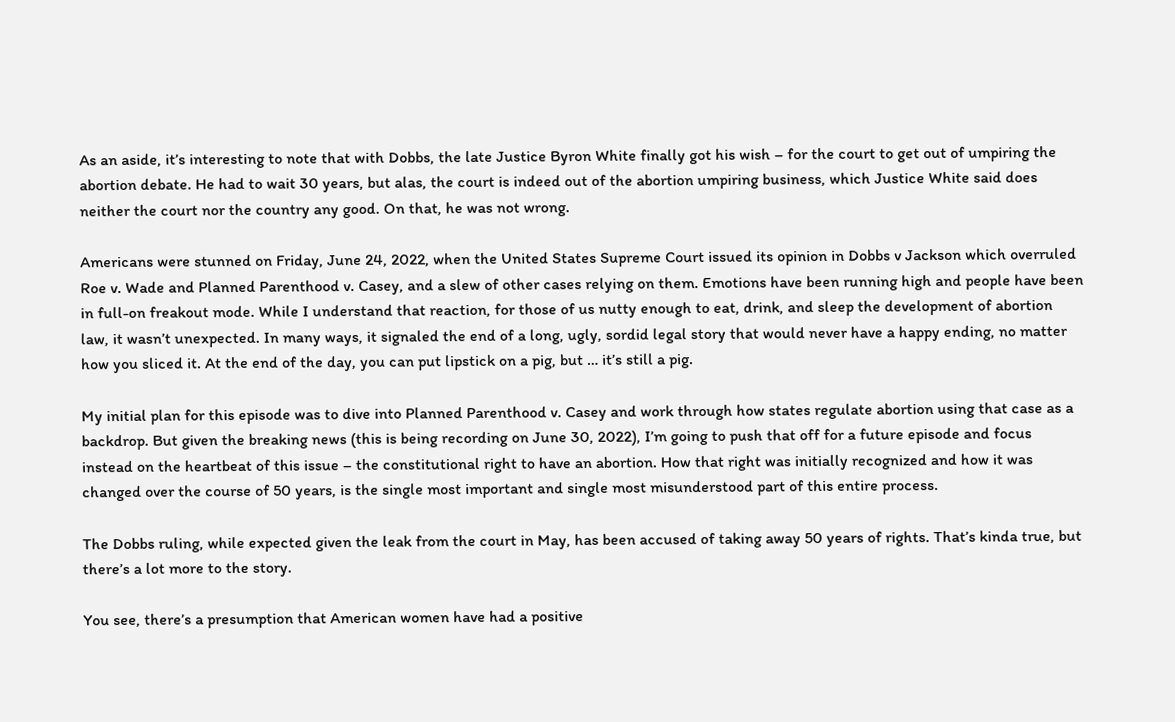As an aside, it’s interesting to note that with Dobbs, the late Justice Byron White finally got his wish – for the court to get out of umpiring the abortion debate. He had to wait 30 years, but alas, the court is indeed out of the abortion umpiring business, which Justice White said does neither the court nor the country any good. On that, he was not wrong.

Americans were stunned on Friday, June 24, 2022, when the United States Supreme Court issued its opinion in Dobbs v Jackson which overruled Roe v. Wade and Planned Parenthood v. Casey, and a slew of other cases relying on them. Emotions have been running high and people have been in full-on freakout mode. While I understand that reaction, for those of us nutty enough to eat, drink, and sleep the development of abortion law, it wasn’t unexpected. In many ways, it signaled the end of a long, ugly, sordid legal story that would never have a happy ending, no matter how you sliced it. At the end of the day, you can put lipstick on a pig, but … it’s still a pig.

My initial plan for this episode was to dive into Planned Parenthood v. Casey and work through how states regulate abortion using that case as a backdrop. But given the breaking news (this is being recording on June 30, 2022), I’m going to push that off for a future episode and focus instead on the heartbeat of this issue – the constitutional right to have an abortion. How that right was initially recognized and how it was changed over the course of 50 years, is the single most important and single most misunderstood part of this entire process.

The Dobbs ruling, while expected given the leak from the court in May, has been accused of taking away 50 years of rights. That’s kinda true, but there’s a lot more to the story.

You see, there’s a presumption that American women have had a positive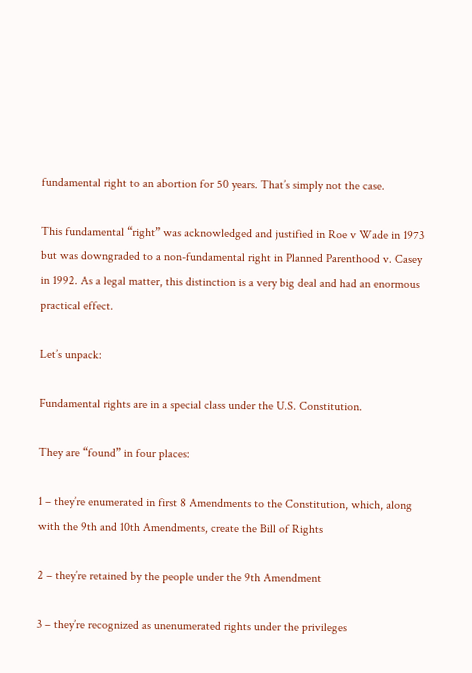fundamental right to an abortion for 50 years. That’s simply not the case.

This fundamental “right” was acknowledged and justified in Roe v Wade in 1973 but was downgraded to a non-fundamental right in Planned Parenthood v. Casey in 1992. As a legal matter, this distinction is a very big deal and had an enormous practical effect.

Let’s unpack:

Fundamental rights are in a special class under the U.S. Constitution.

They are “found” in four places:

1 – they’re enumerated in first 8 Amendments to the Constitution, which, along with the 9th and 10th Amendments, create the Bill of Rights

2 – they’re retained by the people under the 9th Amendment

3 – they’re recognized as unenumerated rights under the privileges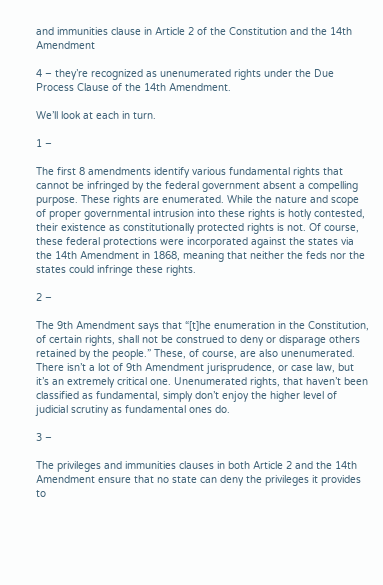and immunities clause in Article 2 of the Constitution and the 14th Amendment

4 – they’re recognized as unenumerated rights under the Due Process Clause of the 14th Amendment.

We’ll look at each in turn.

1 –

The first 8 amendments identify various fundamental rights that cannot be infringed by the federal government absent a compelling purpose. These rights are enumerated. While the nature and scope of proper governmental intrusion into these rights is hotly contested, their existence as constitutionally protected rights is not. Of course, these federal protections were incorporated against the states via the 14th Amendment in 1868, meaning that neither the feds nor the states could infringe these rights.

2 –

The 9th Amendment says that “[t]he enumeration in the Constitution, of certain rights, shall not be construed to deny or disparage others retained by the people.” These, of course, are also unenumerated. There isn’t a lot of 9th Amendment jurisprudence, or case law, but it’s an extremely critical one. Unenumerated rights, that haven’t been classified as fundamental, simply don’t enjoy the higher level of judicial scrutiny as fundamental ones do.

3 –

The privileges and immunities clauses in both Article 2 and the 14th Amendment ensure that no state can deny the privileges it provides to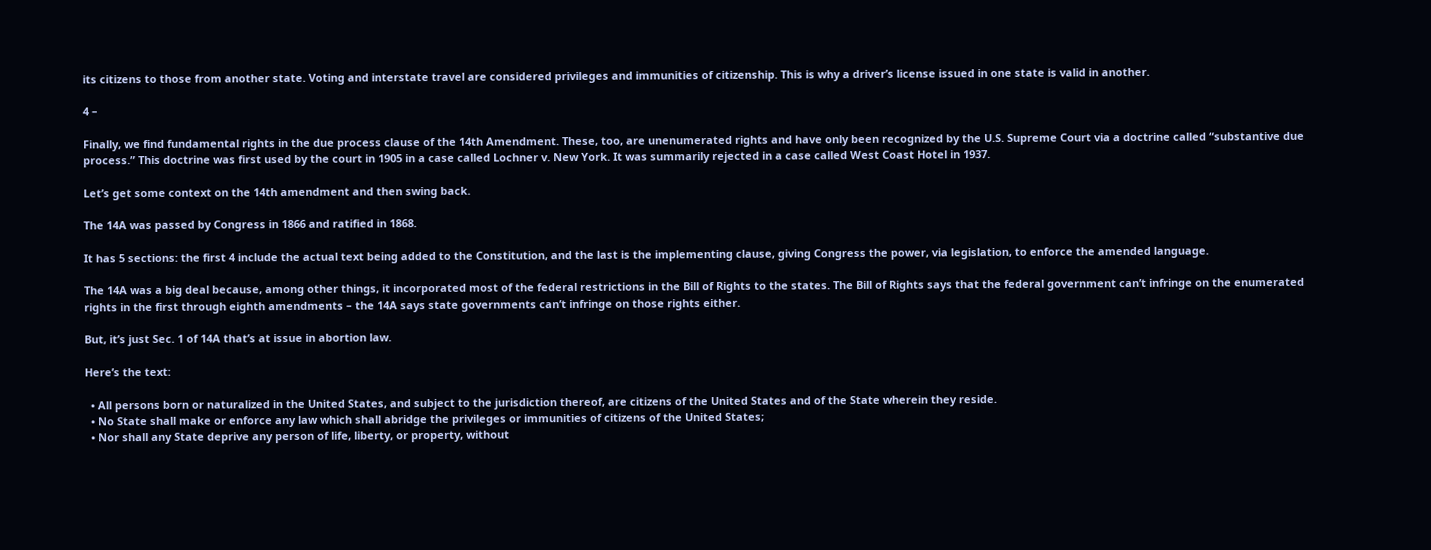its citizens to those from another state. Voting and interstate travel are considered privileges and immunities of citizenship. This is why a driver’s license issued in one state is valid in another.

4 –

Finally, we find fundamental rights in the due process clause of the 14th Amendment. These, too, are unenumerated rights and have only been recognized by the U.S. Supreme Court via a doctrine called “substantive due process.” This doctrine was first used by the court in 1905 in a case called Lochner v. New York. It was summarily rejected in a case called West Coast Hotel in 1937.

Let’s get some context on the 14th amendment and then swing back.

The 14A was passed by Congress in 1866 and ratified in 1868.

It has 5 sections: the first 4 include the actual text being added to the Constitution, and the last is the implementing clause, giving Congress the power, via legislation, to enforce the amended language.

The 14A was a big deal because, among other things, it incorporated most of the federal restrictions in the Bill of Rights to the states. The Bill of Rights says that the federal government can’t infringe on the enumerated rights in the first through eighth amendments – the 14A says state governments can’t infringe on those rights either.

But, it’s just Sec. 1 of 14A that’s at issue in abortion law.

Here’s the text:

  • All persons born or naturalized in the United States, and subject to the jurisdiction thereof, are citizens of the United States and of the State wherein they reside.
  • No State shall make or enforce any law which shall abridge the privileges or immunities of citizens of the United States;
  • Nor shall any State deprive any person of life, liberty, or property, without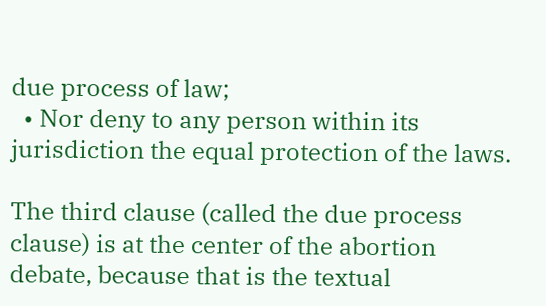due process of law;
  • Nor deny to any person within its jurisdiction the equal protection of the laws.

The third clause (called the due process clause) is at the center of the abortion debate, because that is the textual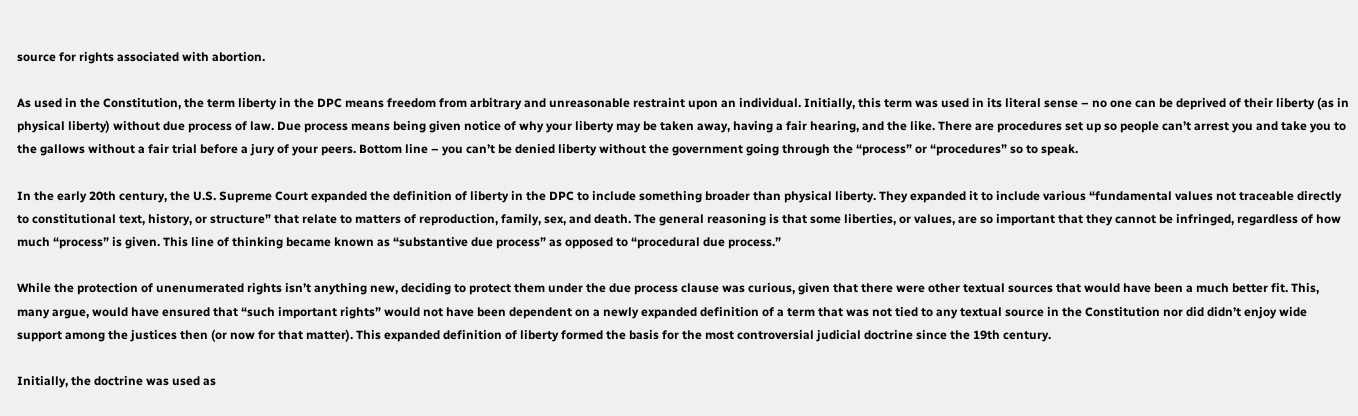source for rights associated with abortion.

As used in the Constitution, the term liberty in the DPC means freedom from arbitrary and unreasonable restraint upon an individual. Initially, this term was used in its literal sense – no one can be deprived of their liberty (as in physical liberty) without due process of law. Due process means being given notice of why your liberty may be taken away, having a fair hearing, and the like. There are procedures set up so people can’t arrest you and take you to the gallows without a fair trial before a jury of your peers. Bottom line – you can’t be denied liberty without the government going through the “process” or “procedures” so to speak.

In the early 20th century, the U.S. Supreme Court expanded the definition of liberty in the DPC to include something broader than physical liberty. They expanded it to include various “fundamental values not traceable directly to constitutional text, history, or structure” that relate to matters of reproduction, family, sex, and death. The general reasoning is that some liberties, or values, are so important that they cannot be infringed, regardless of how much “process” is given. This line of thinking became known as “substantive due process” as opposed to “procedural due process.”

While the protection of unenumerated rights isn’t anything new, deciding to protect them under the due process clause was curious, given that there were other textual sources that would have been a much better fit. This, many argue, would have ensured that “such important rights” would not have been dependent on a newly expanded definition of a term that was not tied to any textual source in the Constitution nor did didn’t enjoy wide support among the justices then (or now for that matter). This expanded definition of liberty formed the basis for the most controversial judicial doctrine since the 19th century.

Initially, the doctrine was used as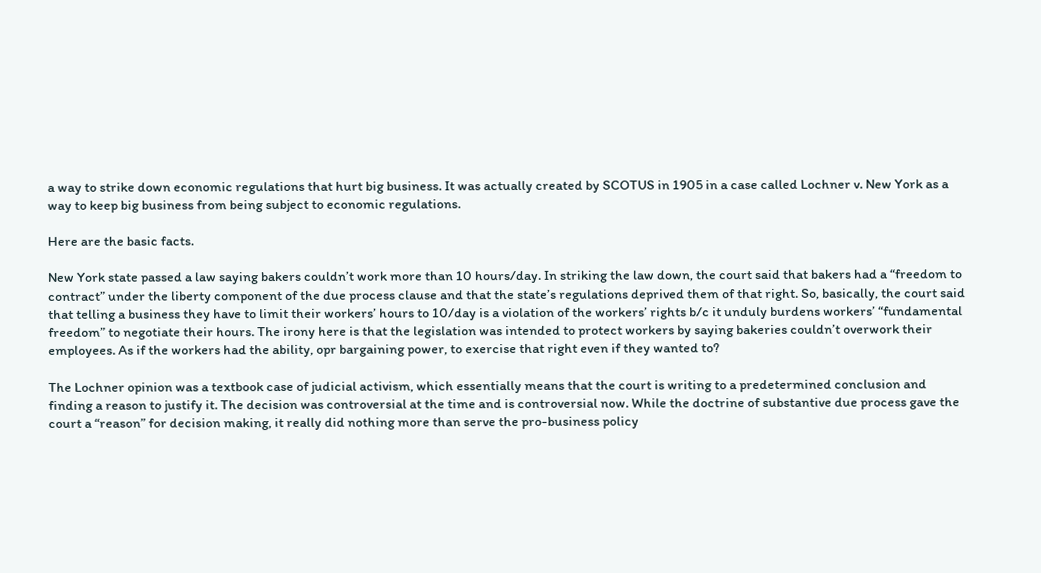a way to strike down economic regulations that hurt big business. It was actually created by SCOTUS in 1905 in a case called Lochner v. New York as a way to keep big business from being subject to economic regulations.

Here are the basic facts.

New York state passed a law saying bakers couldn’t work more than 10 hours/day. In striking the law down, the court said that bakers had a “freedom to contract” under the liberty component of the due process clause and that the state’s regulations deprived them of that right. So, basically, the court said that telling a business they have to limit their workers’ hours to 10/day is a violation of the workers’ rights b/c it unduly burdens workers’ “fundamental freedom” to negotiate their hours. The irony here is that the legislation was intended to protect workers by saying bakeries couldn’t overwork their employees. As if the workers had the ability, opr bargaining power, to exercise that right even if they wanted to?

The Lochner opinion was a textbook case of judicial activism, which essentially means that the court is writing to a predetermined conclusion and finding a reason to justify it. The decision was controversial at the time and is controversial now. While the doctrine of substantive due process gave the court a “reason” for decision making, it really did nothing more than serve the pro-business policy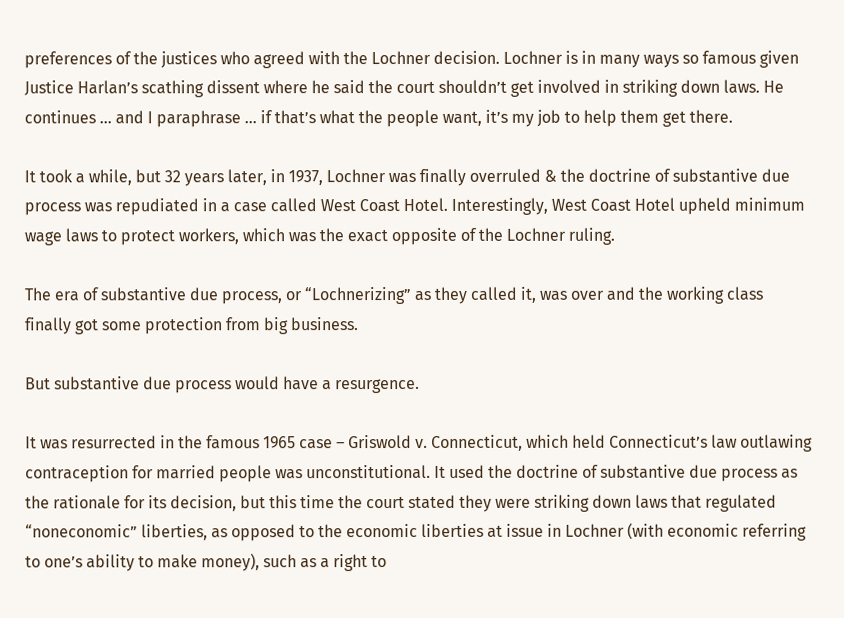preferences of the justices who agreed with the Lochner decision. Lochner is in many ways so famous given Justice Harlan’s scathing dissent where he said the court shouldn’t get involved in striking down laws. He continues … and I paraphrase … if that’s what the people want, it’s my job to help them get there.

It took a while, but 32 years later, in 1937, Lochner was finally overruled & the doctrine of substantive due process was repudiated in a case called West Coast Hotel. Interestingly, West Coast Hotel upheld minimum wage laws to protect workers, which was the exact opposite of the Lochner ruling.

The era of substantive due process, or “Lochnerizing” as they called it, was over and the working class finally got some protection from big business.

But substantive due process would have a resurgence.

It was resurrected in the famous 1965 case – Griswold v. Connecticut, which held Connecticut’s law outlawing contraception for married people was unconstitutional. It used the doctrine of substantive due process as the rationale for its decision, but this time the court stated they were striking down laws that regulated “noneconomic” liberties, as opposed to the economic liberties at issue in Lochner (with economic referring to one’s ability to make money), such as a right to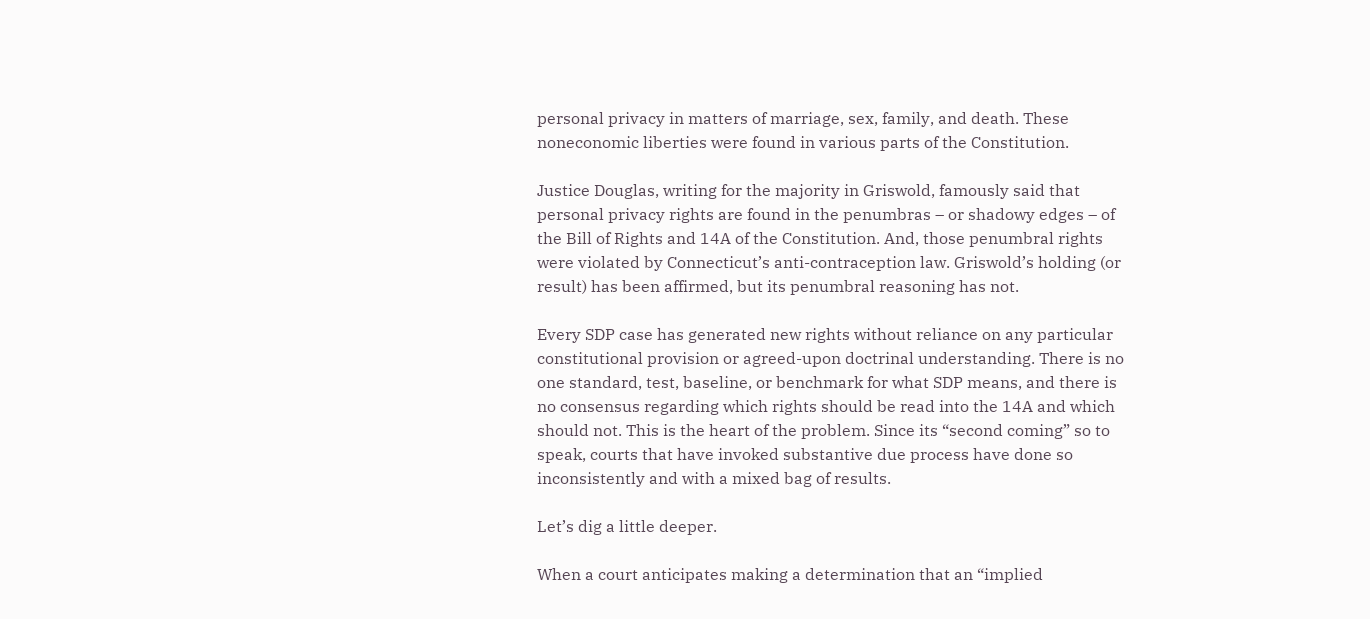personal privacy in matters of marriage, sex, family, and death. These noneconomic liberties were found in various parts of the Constitution.

Justice Douglas, writing for the majority in Griswold, famously said that personal privacy rights are found in the penumbras – or shadowy edges – of the Bill of Rights and 14A of the Constitution. And, those penumbral rights were violated by Connecticut’s anti-contraception law. Griswold’s holding (or result) has been affirmed, but its penumbral reasoning has not.

Every SDP case has generated new rights without reliance on any particular constitutional provision or agreed-upon doctrinal understanding. There is no one standard, test, baseline, or benchmark for what SDP means, and there is no consensus regarding which rights should be read into the 14A and which should not. This is the heart of the problem. Since its “second coming” so to speak, courts that have invoked substantive due process have done so inconsistently and with a mixed bag of results.

Let’s dig a little deeper.

When a court anticipates making a determination that an “implied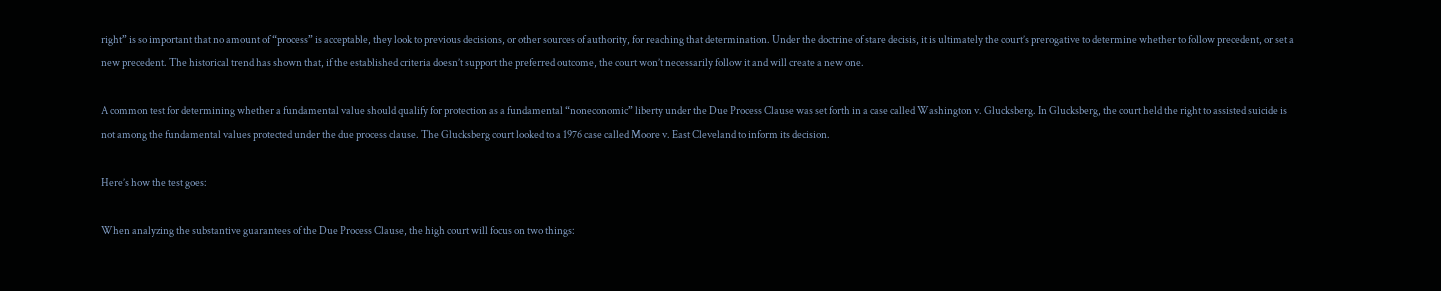right” is so important that no amount of “process” is acceptable, they look to previous decisions, or other sources of authority, for reaching that determination. Under the doctrine of stare decisis, it is ultimately the court’s prerogative to determine whether to follow precedent, or set a new precedent. The historical trend has shown that, if the established criteria doesn’t support the preferred outcome, the court won’t necessarily follow it and will create a new one.

A common test for determining whether a fundamental value should qualify for protection as a fundamental “noneconomic” liberty under the Due Process Clause was set forth in a case called Washington v. Glucksberg. In Glucksberg, the court held the right to assisted suicide is not among the fundamental values protected under the due process clause. The Glucksberg court looked to a 1976 case called Moore v. East Cleveland to inform its decision.

Here’s how the test goes:

When analyzing the substantive guarantees of the Due Process Clause, the high court will focus on two things: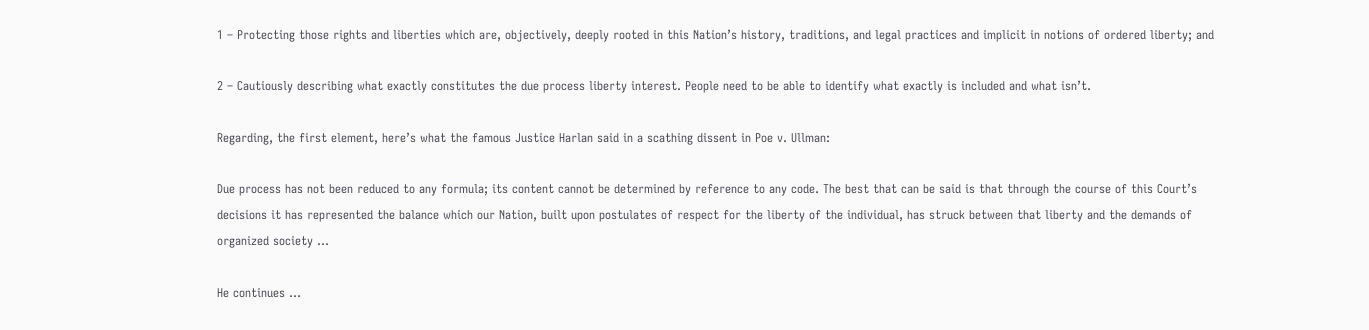1 – Protecting those rights and liberties which are, objectively, deeply rooted in this Nation’s history, traditions, and legal practices and implicit in notions of ordered liberty; and

2 – Cautiously describing what exactly constitutes the due process liberty interest. People need to be able to identify what exactly is included and what isn’t.

Regarding, the first element, here’s what the famous Justice Harlan said in a scathing dissent in Poe v. Ullman:

Due process has not been reduced to any formula; its content cannot be determined by reference to any code. The best that can be said is that through the course of this Court’s decisions it has represented the balance which our Nation, built upon postulates of respect for the liberty of the individual, has struck between that liberty and the demands of organized society …

He continues …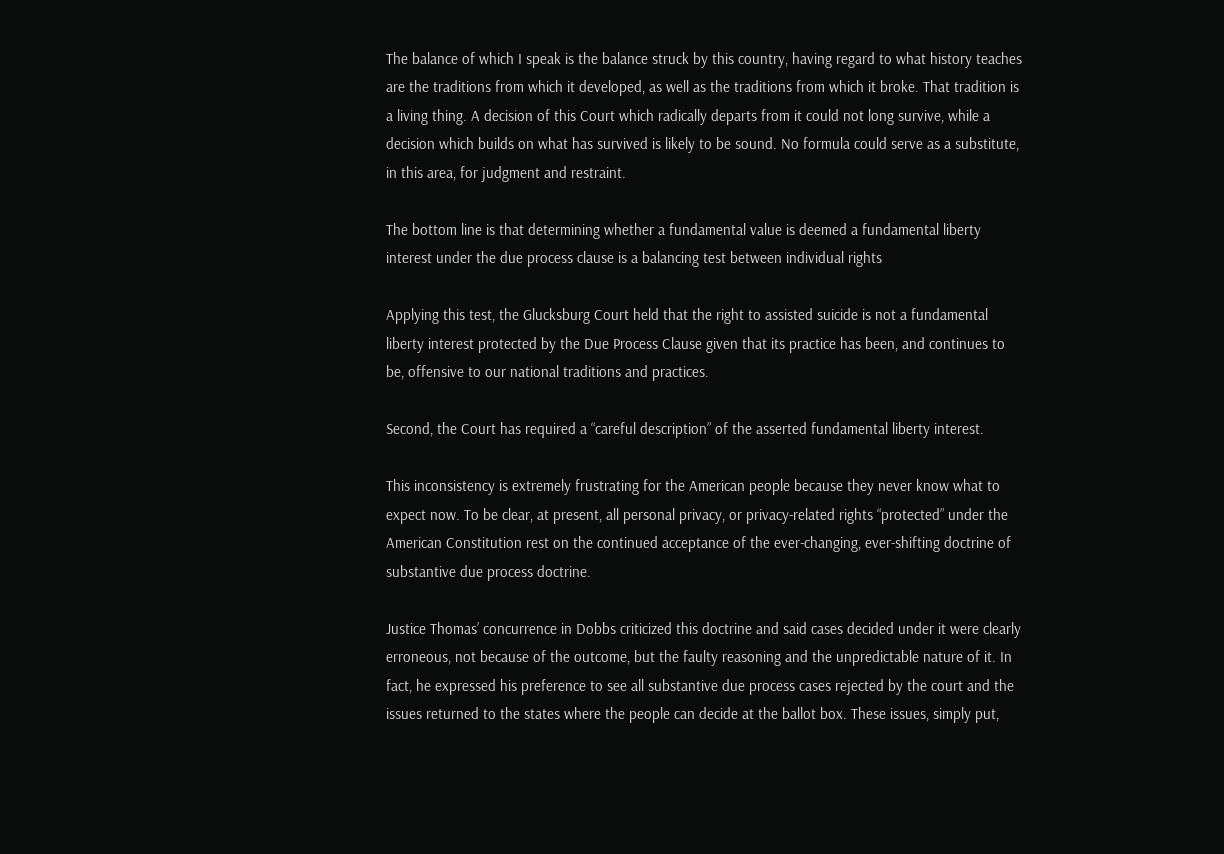The balance of which I speak is the balance struck by this country, having regard to what history teaches are the traditions from which it developed, as well as the traditions from which it broke. That tradition is a living thing. A decision of this Court which radically departs from it could not long survive, while a decision which builds on what has survived is likely to be sound. No formula could serve as a substitute, in this area, for judgment and restraint.

The bottom line is that determining whether a fundamental value is deemed a fundamental liberty interest under the due process clause is a balancing test between individual rights

Applying this test, the Glucksburg Court held that the right to assisted suicide is not a fundamental liberty interest protected by the Due Process Clause given that its practice has been, and continues to be, offensive to our national traditions and practices.

Second, the Court has required a “careful description” of the asserted fundamental liberty interest.

This inconsistency is extremely frustrating for the American people because they never know what to expect now. To be clear, at present, all personal privacy, or privacy-related rights “protected” under the American Constitution rest on the continued acceptance of the ever-changing, ever-shifting doctrine of substantive due process doctrine.

Justice Thomas’ concurrence in Dobbs criticized this doctrine and said cases decided under it were clearly erroneous, not because of the outcome, but the faulty reasoning and the unpredictable nature of it. In fact, he expressed his preference to see all substantive due process cases rejected by the court and the issues returned to the states where the people can decide at the ballot box. These issues, simply put,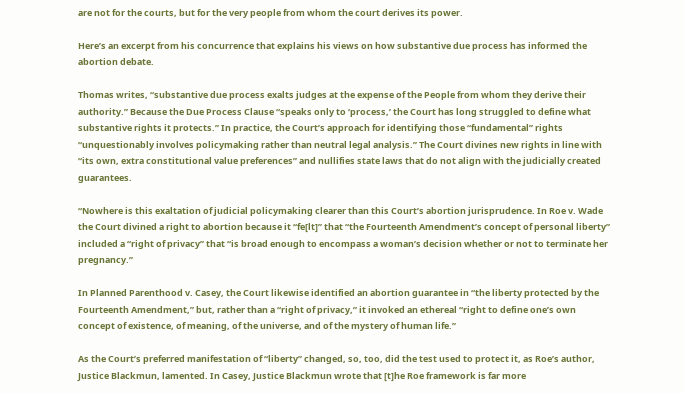are not for the courts, but for the very people from whom the court derives its power.

Here’s an excerpt from his concurrence that explains his views on how substantive due process has informed the abortion debate.

Thomas writes, “substantive due process exalts judges at the expense of the People from whom they derive their authority.” Because the Due Process Clause “speaks only to ‘process,’ the Court has long struggled to define what substantive rights it protects.” In practice, the Court’s approach for identifying those “fundamental” rights “unquestionably involves policymaking rather than neutral legal analysis.” The Court divines new rights in line with “its own, extra constitutional value preferences” and nullifies state laws that do not align with the judicially created guarantees.

“Nowhere is this exaltation of judicial policymaking clearer than this Court’s abortion jurisprudence. In Roe v. Wade the Court divined a right to abortion because it “fe[lt]” that “the Fourteenth Amendment’s concept of personal liberty” included a “right of privacy” that “is broad enough to encompass a woman’s decision whether or not to terminate her pregnancy.”

In Planned Parenthood v. Casey, the Court likewise identified an abortion guarantee in “the liberty protected by the Fourteenth Amendment,” but, rather than a “right of privacy,” it invoked an ethereal “right to define one’s own concept of existence, of meaning, of the universe, and of the mystery of human life.”

As the Court’s preferred manifestation of “liberty” changed, so, too, did the test used to protect it, as Roe’s author, Justice Blackmun, lamented. In Casey, Justice Blackmun wrote that [t]he Roe framework is far more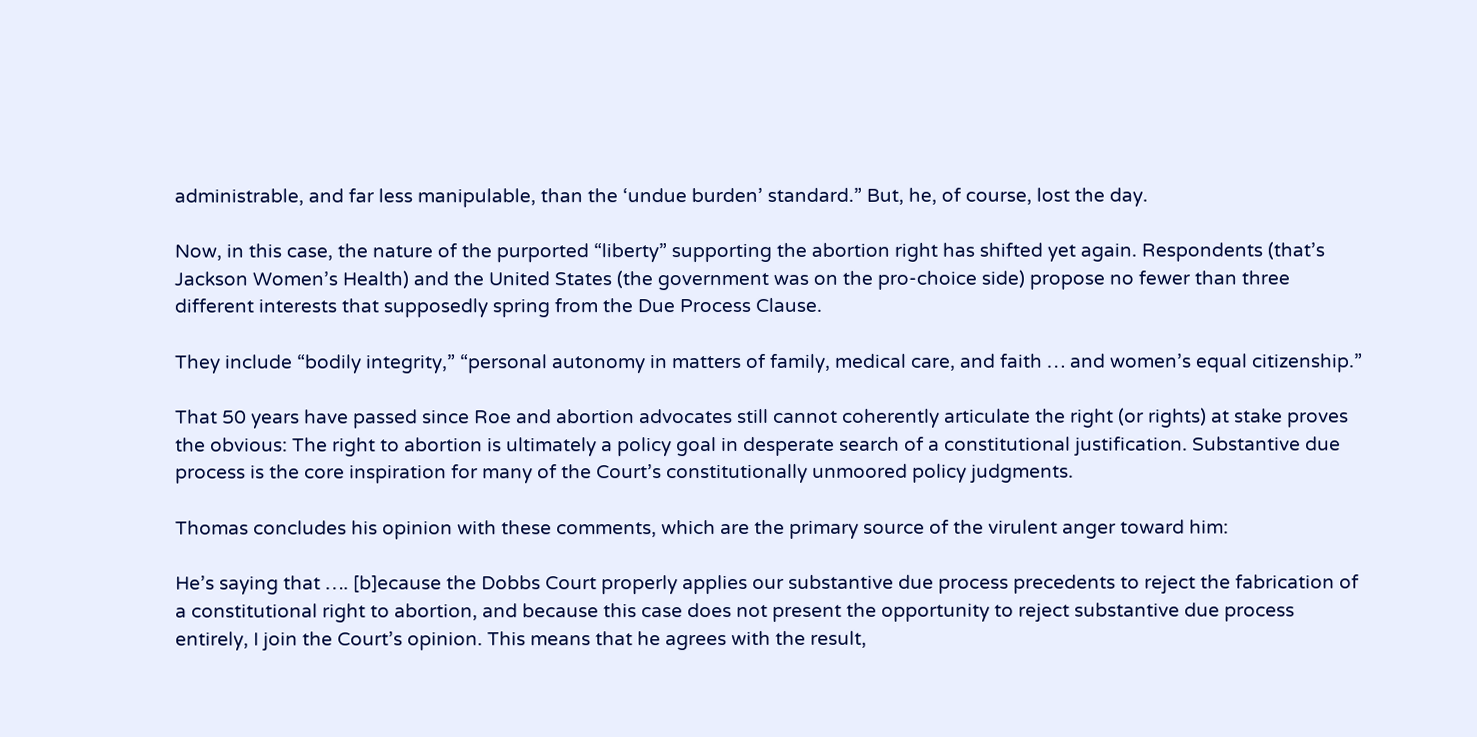administrable, and far less manipulable, than the ‘undue burden’ standard.” But, he, of course, lost the day.

Now, in this case, the nature of the purported “liberty” supporting the abortion right has shifted yet again. Respondents (that’s Jackson Women’s Health) and the United States (the government was on the pro-choice side) propose no fewer than three different interests that supposedly spring from the Due Process Clause.

They include “bodily integrity,” “personal autonomy in matters of family, medical care, and faith … and women’s equal citizenship.”

That 50 years have passed since Roe and abortion advocates still cannot coherently articulate the right (or rights) at stake proves the obvious: The right to abortion is ultimately a policy goal in desperate search of a constitutional justification. Substantive due process is the core inspiration for many of the Court’s constitutionally unmoored policy judgments.

Thomas concludes his opinion with these comments, which are the primary source of the virulent anger toward him:

He’s saying that …. [b]ecause the Dobbs Court properly applies our substantive due process precedents to reject the fabrication of a constitutional right to abortion, and because this case does not present the opportunity to reject substantive due process entirely, I join the Court’s opinion. This means that he agrees with the result,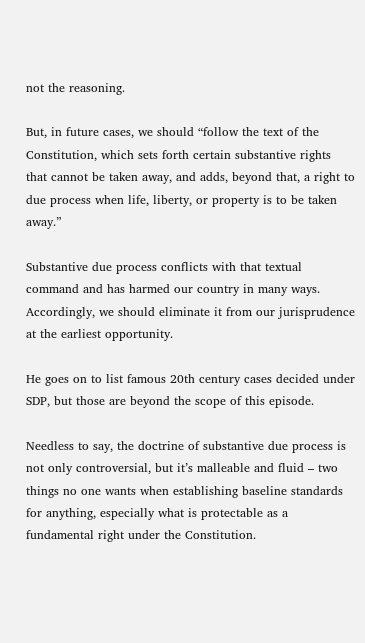not the reasoning.

But, in future cases, we should “follow the text of the Constitution, which sets forth certain substantive rights that cannot be taken away, and adds, beyond that, a right to due process when life, liberty, or property is to be taken away.”

Substantive due process conflicts with that textual command and has harmed our country in many ways. Accordingly, we should eliminate it from our jurisprudence at the earliest opportunity.

He goes on to list famous 20th century cases decided under SDP, but those are beyond the scope of this episode.

Needless to say, the doctrine of substantive due process is not only controversial, but it’s malleable and fluid – two things no one wants when establishing baseline standards for anything, especially what is protectable as a fundamental right under the Constitution.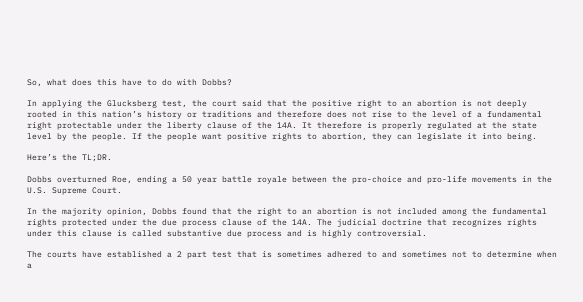So, what does this have to do with Dobbs?

In applying the Glucksberg test, the court said that the positive right to an abortion is not deeply rooted in this nation’s history or traditions and therefore does not rise to the level of a fundamental right protectable under the liberty clause of the 14A. It therefore is properly regulated at the state level by the people. If the people want positive rights to abortion, they can legislate it into being.

Here’s the TL;DR.

Dobbs overturned Roe, ending a 50 year battle royale between the pro-choice and pro-life movements in the U.S. Supreme Court.

In the majority opinion, Dobbs found that the right to an abortion is not included among the fundamental rights protected under the due process clause of the 14A. The judicial doctrine that recognizes rights under this clause is called substantive due process and is highly controversial.

The courts have established a 2 part test that is sometimes adhered to and sometimes not to determine when a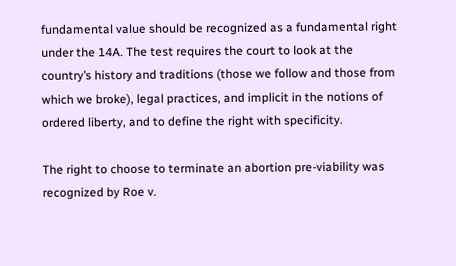fundamental value should be recognized as a fundamental right under the 14A. The test requires the court to look at the country’s history and traditions (those we follow and those from which we broke), legal practices, and implicit in the notions of ordered liberty, and to define the right with specificity.

The right to choose to terminate an abortion pre-viability was recognized by Roe v.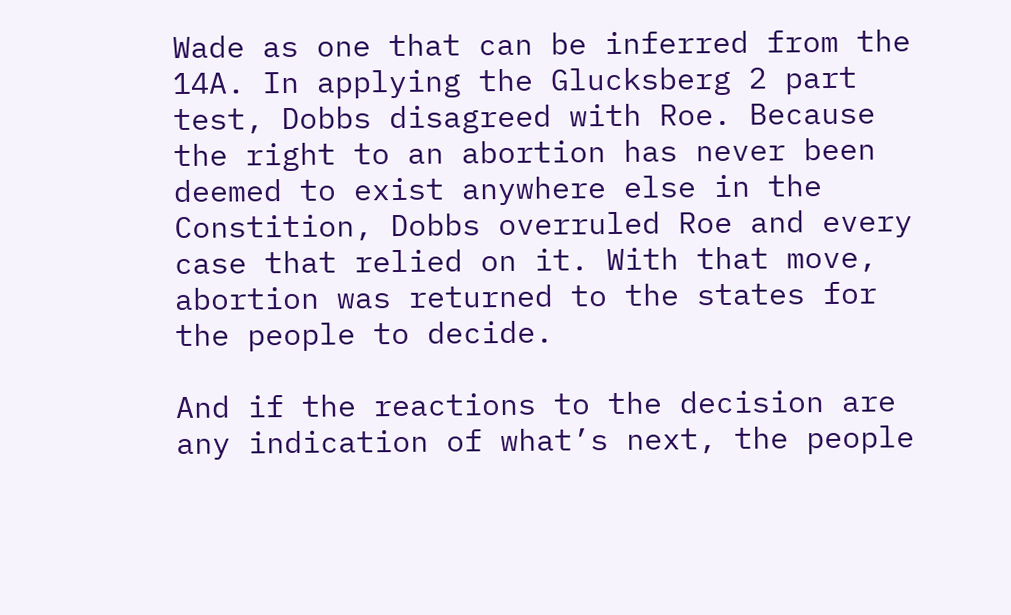Wade as one that can be inferred from the 14A. In applying the Glucksberg 2 part test, Dobbs disagreed with Roe. Because the right to an abortion has never been deemed to exist anywhere else in the Constition, Dobbs overruled Roe and every case that relied on it. With that move, abortion was returned to the states for the people to decide.

And if the reactions to the decision are any indication of what’s next, the people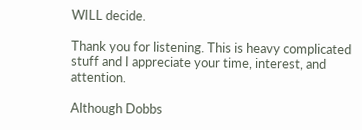WILL decide.

Thank you for listening. This is heavy complicated stuff and I appreciate your time, interest, and attention.

Although Dobbs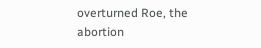overturned Roe, the abortion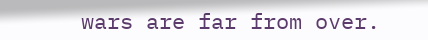wars are far from over.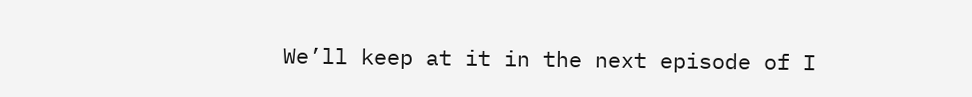We’ll keep at it in the next episode of I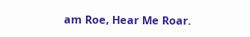am Roe, Hear Me Roar.